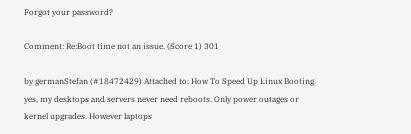Forgot your password?

Comment: Re:Boot time not an issue. (Score 1) 301

by germanStefan (#18472429) Attached to: How To Speed Up Linux Booting
yes, my desktops and servers never need reboots. Only power outages or kernel upgrades. However laptops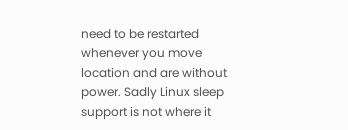need to be restarted whenever you move location and are without power. Sadly Linux sleep support is not where it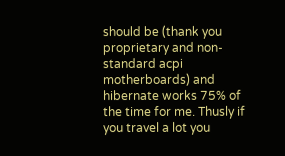should be (thank you proprietary and non-standard acpi motherboards) and hibernate works 75% of the time for me. Thusly if you travel a lot you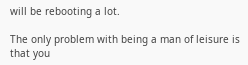will be rebooting a lot.

The only problem with being a man of leisure is that you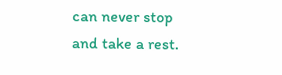can never stop and take a rest.